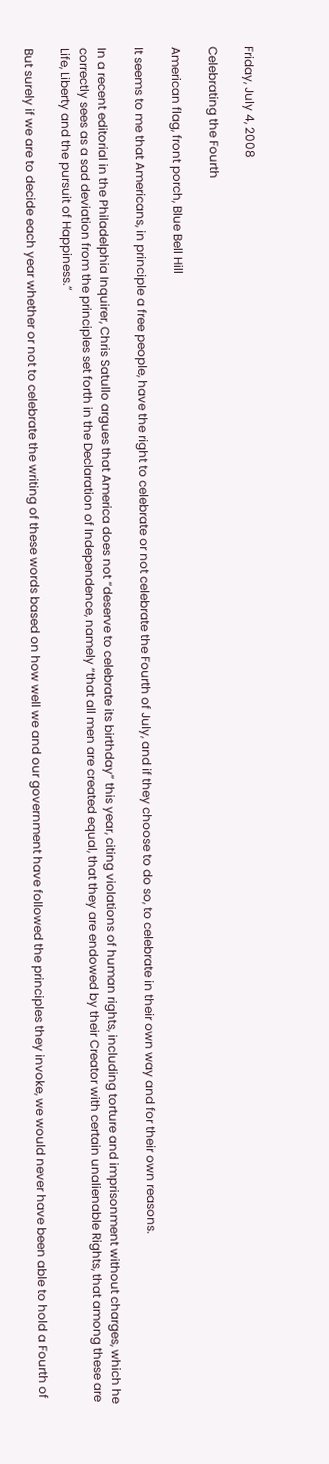Friday, July 4, 2008

Celebrating the Fourth

American flag, front porch, Blue Bell Hill

It seems to me that Americans, in principle a free people, have the right to celebrate or not celebrate the Fourth of July, and if they choose to do so, to celebrate in their own way and for their own reasons.

In a recent editorial in the Philadelphia Inquirer, Chris Satullo argues that America does not “deserve to celebrate its birthday” this year, citing violations of human rights, including torture and imprisonment without charges, which he correctly sees as a sad deviation from the principles set forth in the Declaration of Independence, namely “that all men are created equal, that they are endowed by their Creator with certain unalienable Rights, that among these are Life, Liberty and the pursuit of Happiness.”

But surely if we are to decide each year whether or not to celebrate the writing of these words based on how well we and our government have followed the principles they invoke, we would never have been able to hold a Fourth of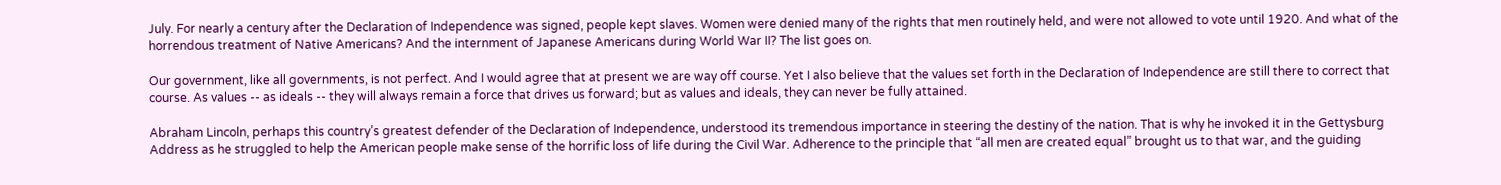July. For nearly a century after the Declaration of Independence was signed, people kept slaves. Women were denied many of the rights that men routinely held, and were not allowed to vote until 1920. And what of the horrendous treatment of Native Americans? And the internment of Japanese Americans during World War II? The list goes on.

Our government, like all governments, is not perfect. And I would agree that at present we are way off course. Yet I also believe that the values set forth in the Declaration of Independence are still there to correct that course. As values -- as ideals -- they will always remain a force that drives us forward; but as values and ideals, they can never be fully attained.

Abraham Lincoln, perhaps this country’s greatest defender of the Declaration of Independence, understood its tremendous importance in steering the destiny of the nation. That is why he invoked it in the Gettysburg Address as he struggled to help the American people make sense of the horrific loss of life during the Civil War. Adherence to the principle that “all men are created equal” brought us to that war, and the guiding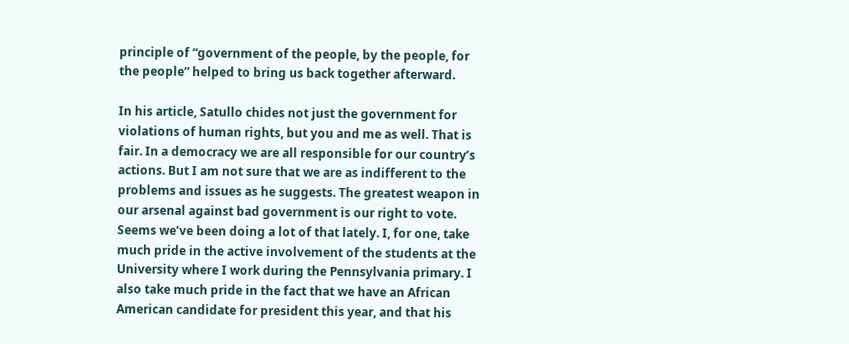principle of “government of the people, by the people, for the people” helped to bring us back together afterward.

In his article, Satullo chides not just the government for violations of human rights, but you and me as well. That is fair. In a democracy we are all responsible for our country’s actions. But I am not sure that we are as indifferent to the problems and issues as he suggests. The greatest weapon in our arsenal against bad government is our right to vote. Seems we’ve been doing a lot of that lately. I, for one, take much pride in the active involvement of the students at the University where I work during the Pennsylvania primary. I also take much pride in the fact that we have an African American candidate for president this year, and that his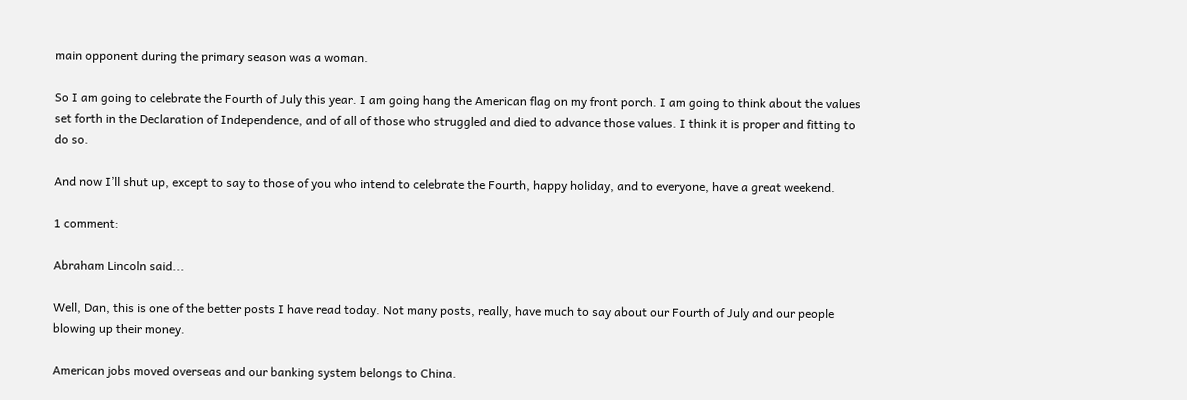main opponent during the primary season was a woman.

So I am going to celebrate the Fourth of July this year. I am going hang the American flag on my front porch. I am going to think about the values set forth in the Declaration of Independence, and of all of those who struggled and died to advance those values. I think it is proper and fitting to do so.

And now I’ll shut up, except to say to those of you who intend to celebrate the Fourth, happy holiday, and to everyone, have a great weekend.

1 comment:

Abraham Lincoln said...

Well, Dan, this is one of the better posts I have read today. Not many posts, really, have much to say about our Fourth of July and our people blowing up their money.

American jobs moved overseas and our banking system belongs to China.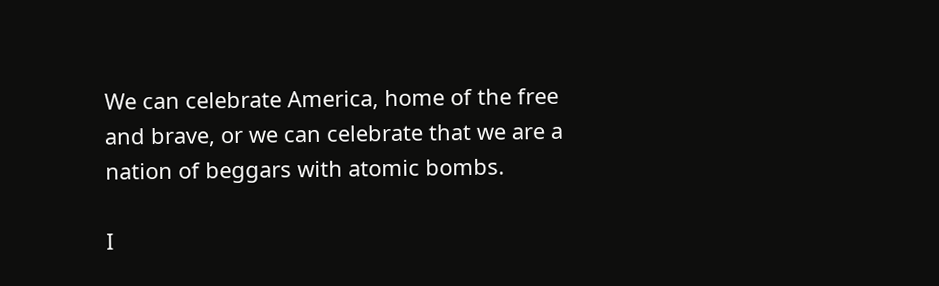We can celebrate America, home of the free and brave, or we can celebrate that we are a nation of beggars with atomic bombs.

I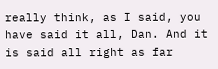really think, as I said, you have said it all, Dan. And it is said all right as far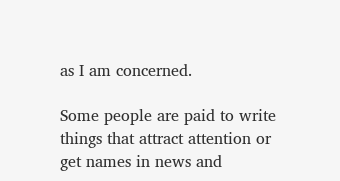as I am concerned.

Some people are paid to write things that attract attention or get names in news and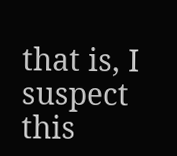that is, I suspect this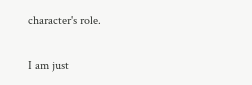character's role.

I am just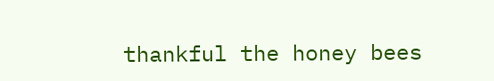thankful the honey bees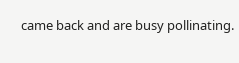came back and are busy pollinating.